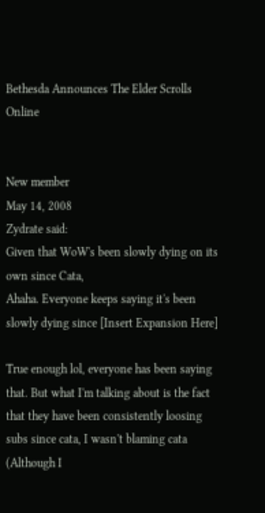Bethesda Announces The Elder Scrolls Online


New member
May 14, 2008
Zydrate said:
Given that WoW's been slowly dying on its own since Cata,
Ahaha. Everyone keeps saying it's been slowly dying since [Insert Expansion Here]

True enough lol, everyone has been saying that. But what I'm talking about is the fact that they have been consistently loosing subs since cata, I wasn't blaming cata (Although I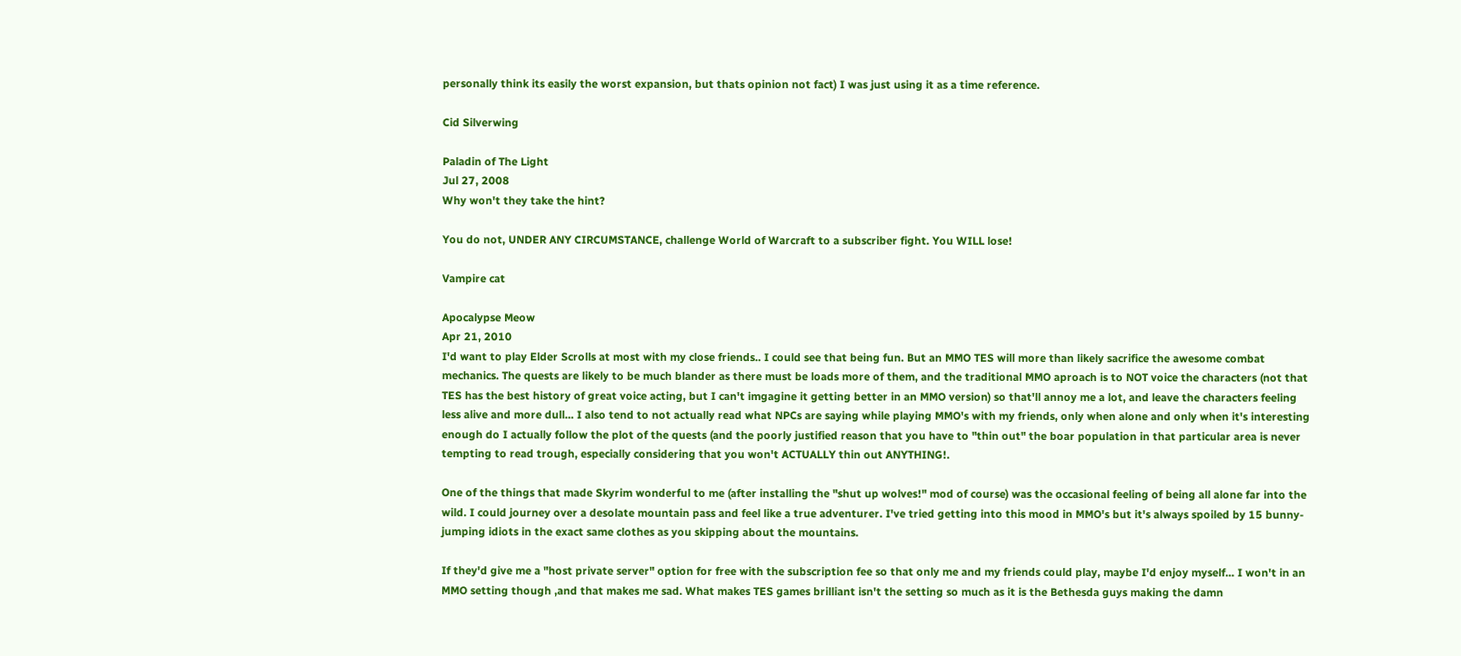personally think its easily the worst expansion, but thats opinion not fact) I was just using it as a time reference.

Cid Silverwing

Paladin of The Light
Jul 27, 2008
Why won't they take the hint?

You do not, UNDER ANY CIRCUMSTANCE, challenge World of Warcraft to a subscriber fight. You WILL lose!

Vampire cat

Apocalypse Meow
Apr 21, 2010
I'd want to play Elder Scrolls at most with my close friends.. I could see that being fun. But an MMO TES will more than likely sacrifice the awesome combat mechanics. The quests are likely to be much blander as there must be loads more of them, and the traditional MMO aproach is to NOT voice the characters (not that TES has the best history of great voice acting, but I can't imgagine it getting better in an MMO version) so that'll annoy me a lot, and leave the characters feeling less alive and more dull... I also tend to not actually read what NPCs are saying while playing MMO's with my friends, only when alone and only when it's interesting enough do I actually follow the plot of the quests (and the poorly justified reason that you have to "thin out" the boar population in that particular area is never tempting to read trough, especially considering that you won't ACTUALLY thin out ANYTHING!.

One of the things that made Skyrim wonderful to me (after installing the "shut up wolves!" mod of course) was the occasional feeling of being all alone far into the wild. I could journey over a desolate mountain pass and feel like a true adventurer. I've tried getting into this mood in MMO's but it's always spoiled by 15 bunny-jumping idiots in the exact same clothes as you skipping about the mountains.

If they'd give me a "host private server" option for free with the subscription fee so that only me and my friends could play, maybe I'd enjoy myself... I won't in an MMO setting though ,and that makes me sad. What makes TES games brilliant isn't the setting so much as it is the Bethesda guys making the damn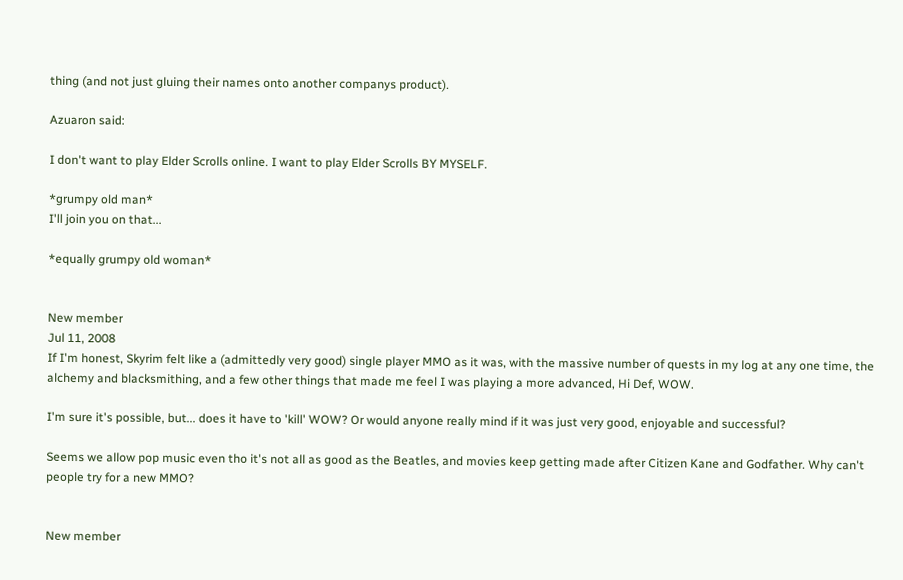thing (and not just gluing their names onto another companys product).

Azuaron said:

I don't want to play Elder Scrolls online. I want to play Elder Scrolls BY MYSELF.

*grumpy old man*
I'll join you on that...

*equally grumpy old woman*


New member
Jul 11, 2008
If I'm honest, Skyrim felt like a (admittedly very good) single player MMO as it was, with the massive number of quests in my log at any one time, the alchemy and blacksmithing, and a few other things that made me feel I was playing a more advanced, Hi Def, WOW.

I'm sure it's possible, but... does it have to 'kill' WOW? Or would anyone really mind if it was just very good, enjoyable and successful?

Seems we allow pop music even tho it's not all as good as the Beatles, and movies keep getting made after Citizen Kane and Godfather. Why can't people try for a new MMO?


New member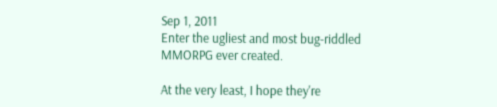Sep 1, 2011
Enter the ugliest and most bug-riddled MMORPG ever created.

At the very least, I hope they're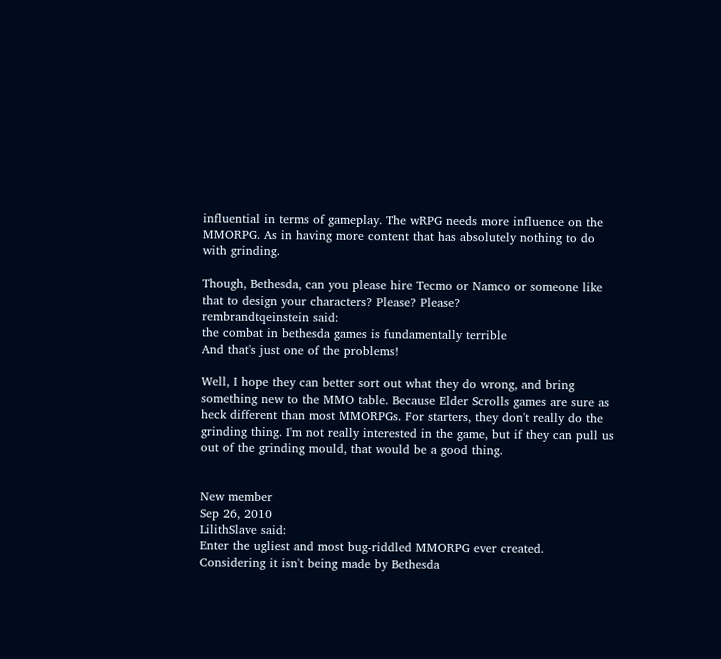influential in terms of gameplay. The wRPG needs more influence on the MMORPG. As in having more content that has absolutely nothing to do with grinding.

Though, Bethesda, can you please hire Tecmo or Namco or someone like that to design your characters? Please? Please?
rembrandtqeinstein said:
the combat in bethesda games is fundamentally terrible
And that's just one of the problems!

Well, I hope they can better sort out what they do wrong, and bring something new to the MMO table. Because Elder Scrolls games are sure as heck different than most MMORPGs. For starters, they don't really do the grinding thing. I'm not really interested in the game, but if they can pull us out of the grinding mould, that would be a good thing.


New member
Sep 26, 2010
LilithSlave said:
Enter the ugliest and most bug-riddled MMORPG ever created.
Considering it isn't being made by Bethesda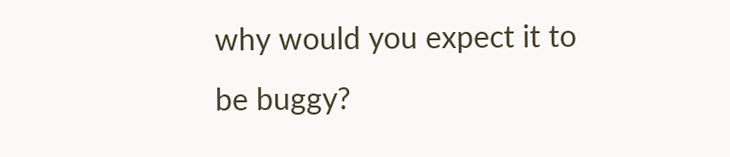why would you expect it to be buggy?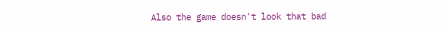Also the game doesn't look that bad